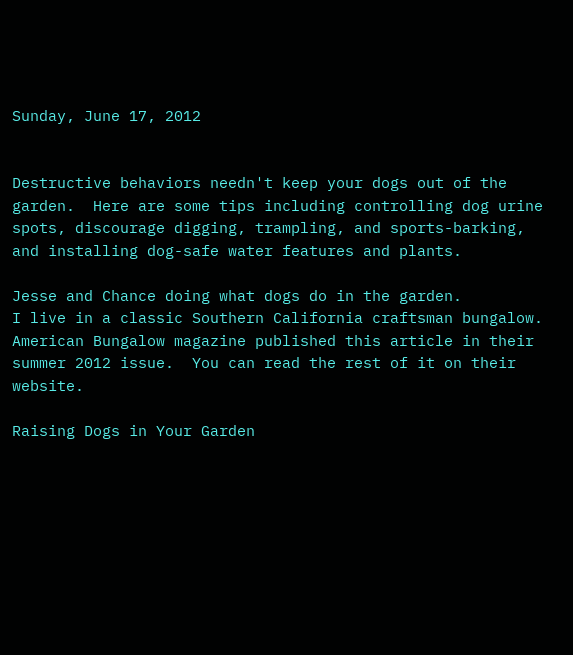Sunday, June 17, 2012


Destructive behaviors needn't keep your dogs out of the garden.  Here are some tips including controlling dog urine spots, discourage digging, trampling, and sports-barking, and installing dog-safe water features and plants.

Jesse and Chance doing what dogs do in the garden.
I live in a classic Southern California craftsman bungalow.  American Bungalow magazine published this article in their summer 2012 issue.  You can read the rest of it on their website.

Raising Dogs in Your Garden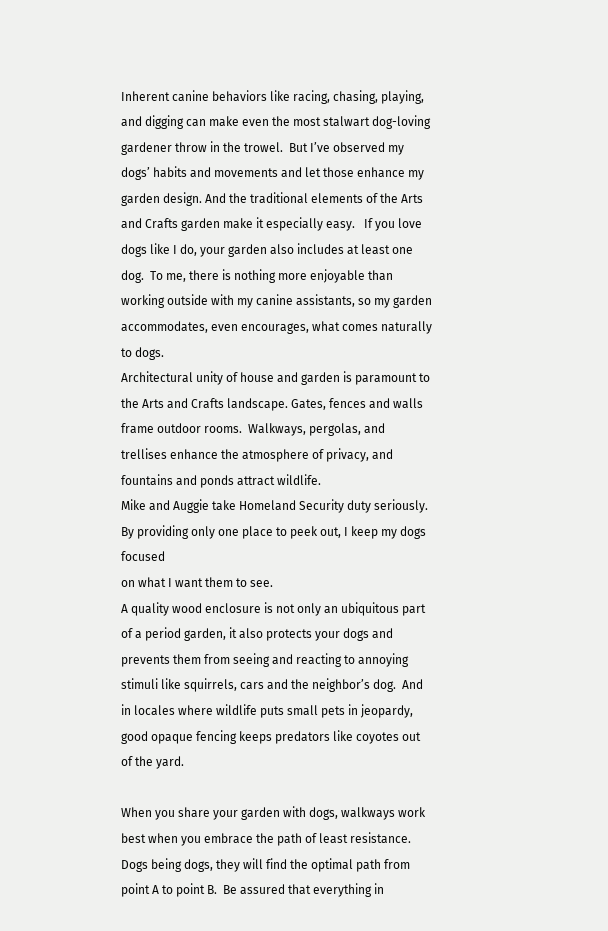Inherent canine behaviors like racing, chasing, playing, and digging can make even the most stalwart dog-loving gardener throw in the trowel.  But I’ve observed my dogs’ habits and movements and let those enhance my garden design. And the traditional elements of the Arts and Crafts garden make it especially easy.   If you love dogs like I do, your garden also includes at least one dog.  To me, there is nothing more enjoyable than working outside with my canine assistants, so my garden accommodates, even encourages, what comes naturally to dogs.
Architectural unity of house and garden is paramount to the Arts and Crafts landscape. Gates, fences and walls frame outdoor rooms.  Walkways, pergolas, and trellises enhance the atmosphere of privacy, and fountains and ponds attract wildlife.
Mike and Auggie take Homeland Security duty seriously.
By providing only one place to peek out, I keep my dogs focused
on what I want them to see.
A quality wood enclosure is not only an ubiquitous part of a period garden, it also protects your dogs and prevents them from seeing and reacting to annoying stimuli like squirrels, cars and the neighbor’s dog.  And in locales where wildlife puts small pets in jeopardy, good opaque fencing keeps predators like coyotes out of the yard.

When you share your garden with dogs, walkways work best when you embrace the path of least resistance. Dogs being dogs, they will find the optimal path from point A to point B.  Be assured that everything in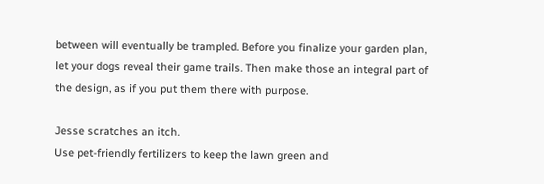between will eventually be trampled. Before you finalize your garden plan, let your dogs reveal their game trails. Then make those an integral part of the design, as if you put them there with purpose.

Jesse scratches an itch.
Use pet-friendly fertilizers to keep the lawn green and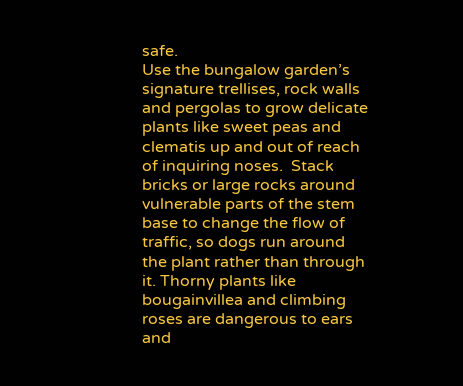safe.
Use the bungalow garden’s signature trellises, rock walls and pergolas to grow delicate plants like sweet peas and clematis up and out of reach of inquiring noses.  Stack bricks or large rocks around vulnerable parts of the stem base to change the flow of traffic, so dogs run around the plant rather than through it. Thorny plants like bougainvillea and climbing roses are dangerous to ears and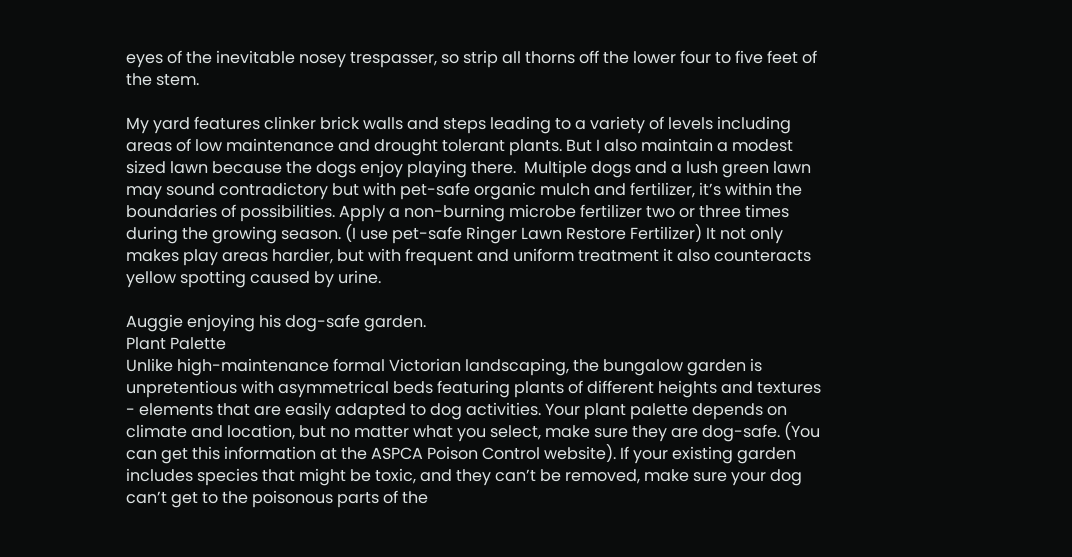eyes of the inevitable nosey trespasser, so strip all thorns off the lower four to five feet of the stem.

My yard features clinker brick walls and steps leading to a variety of levels including areas of low maintenance and drought tolerant plants. But I also maintain a modest sized lawn because the dogs enjoy playing there.  Multiple dogs and a lush green lawn may sound contradictory but with pet-safe organic mulch and fertilizer, it’s within the boundaries of possibilities. Apply a non-burning microbe fertilizer two or three times during the growing season. (I use pet-safe Ringer Lawn Restore Fertilizer) It not only makes play areas hardier, but with frequent and uniform treatment it also counteracts yellow spotting caused by urine.

Auggie enjoying his dog-safe garden.
Plant Palette
Unlike high-maintenance formal Victorian landscaping, the bungalow garden is unpretentious with asymmetrical beds featuring plants of different heights and textures - elements that are easily adapted to dog activities. Your plant palette depends on climate and location, but no matter what you select, make sure they are dog-safe. (You can get this information at the ASPCA Poison Control website). If your existing garden includes species that might be toxic, and they can’t be removed, make sure your dog can’t get to the poisonous parts of the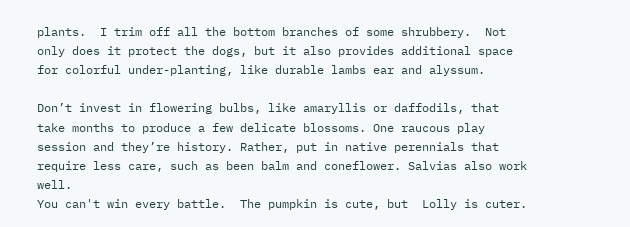plants.  I trim off all the bottom branches of some shrubbery.  Not only does it protect the dogs, but it also provides additional space for colorful under-planting, like durable lambs ear and alyssum.

Don’t invest in flowering bulbs, like amaryllis or daffodils, that take months to produce a few delicate blossoms. One raucous play session and they’re history. Rather, put in native perennials that require less care, such as been balm and coneflower. Salvias also work well.
You can't win every battle.  The pumpkin is cute, but  Lolly is cuter.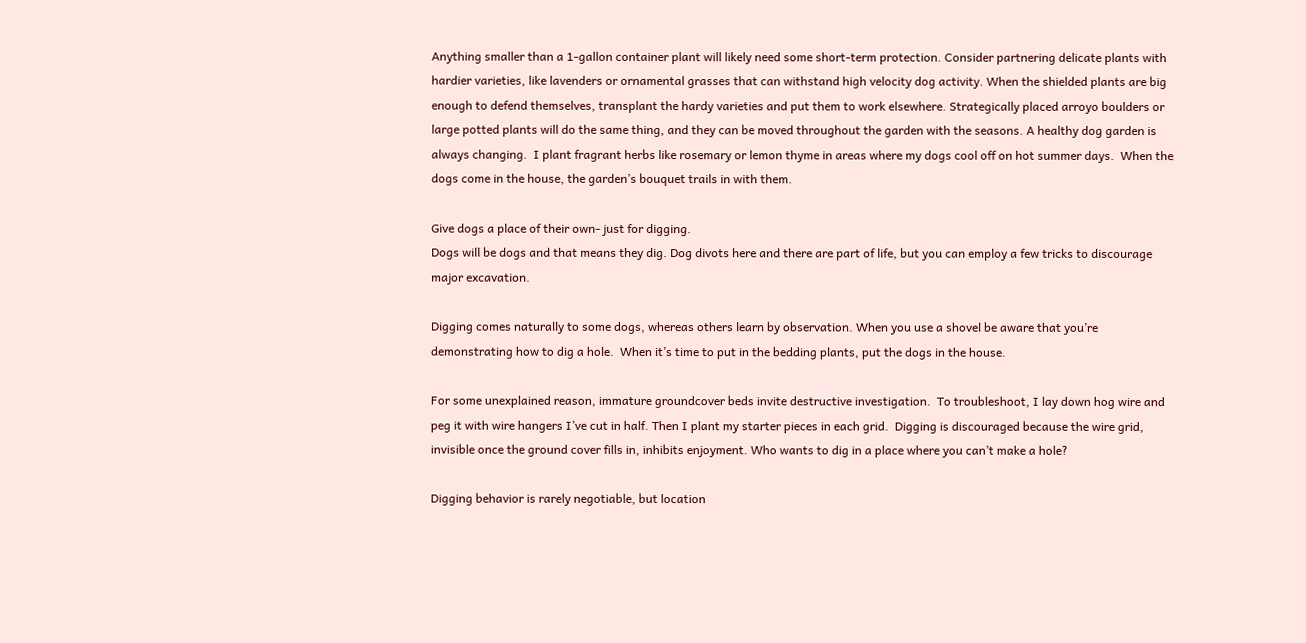Anything smaller than a 1-gallon container plant will likely need some short-term protection. Consider partnering delicate plants with hardier varieties, like lavenders or ornamental grasses that can withstand high velocity dog activity. When the shielded plants are big enough to defend themselves, transplant the hardy varieties and put them to work elsewhere. Strategically placed arroyo boulders or large potted plants will do the same thing, and they can be moved throughout the garden with the seasons. A healthy dog garden is always changing.  I plant fragrant herbs like rosemary or lemon thyme in areas where my dogs cool off on hot summer days.  When the dogs come in the house, the garden’s bouquet trails in with them.

Give dogs a place of their own- just for digging.
Dogs will be dogs and that means they dig. Dog divots here and there are part of life, but you can employ a few tricks to discourage major excavation.

Digging comes naturally to some dogs, whereas others learn by observation. When you use a shovel be aware that you’re demonstrating how to dig a hole.  When it’s time to put in the bedding plants, put the dogs in the house.

For some unexplained reason, immature groundcover beds invite destructive investigation.  To troubleshoot, I lay down hog wire and peg it with wire hangers I’ve cut in half. Then I plant my starter pieces in each grid.  Digging is discouraged because the wire grid, invisible once the ground cover fills in, inhibits enjoyment. Who wants to dig in a place where you can’t make a hole?

Digging behavior is rarely negotiable, but location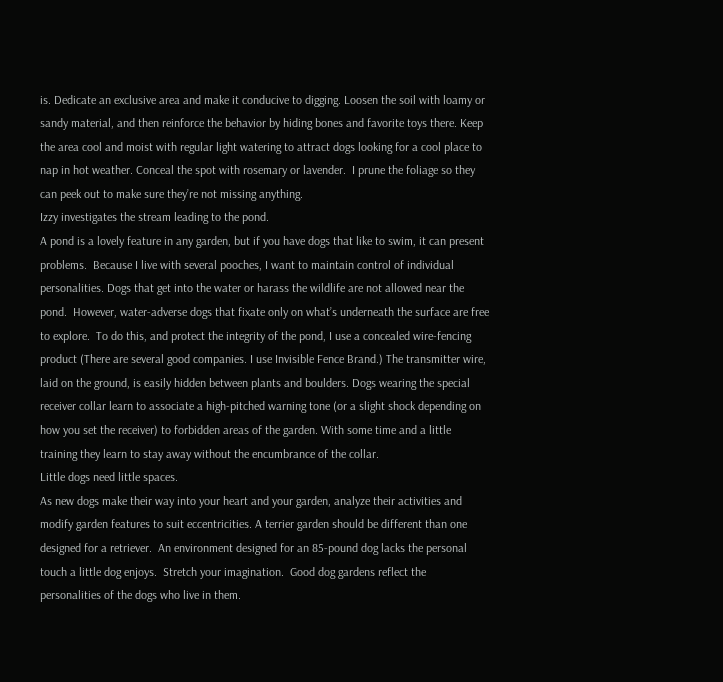is. Dedicate an exclusive area and make it conducive to digging. Loosen the soil with loamy or sandy material, and then reinforce the behavior by hiding bones and favorite toys there. Keep the area cool and moist with regular light watering to attract dogs looking for a cool place to nap in hot weather. Conceal the spot with rosemary or lavender.  I prune the foliage so they can peek out to make sure they’re not missing anything.
Izzy investigates the stream leading to the pond.
A pond is a lovely feature in any garden, but if you have dogs that like to swim, it can present problems.  Because I live with several pooches, I want to maintain control of individual personalities. Dogs that get into the water or harass the wildlife are not allowed near the pond.  However, water-adverse dogs that fixate only on what’s underneath the surface are free to explore.  To do this, and protect the integrity of the pond, I use a concealed wire-fencing product (There are several good companies. I use Invisible Fence Brand.) The transmitter wire, laid on the ground, is easily hidden between plants and boulders. Dogs wearing the special receiver collar learn to associate a high-pitched warning tone (or a slight shock depending on how you set the receiver) to forbidden areas of the garden. With some time and a little training they learn to stay away without the encumbrance of the collar.
Little dogs need little spaces.
As new dogs make their way into your heart and your garden, analyze their activities and modify garden features to suit eccentricities. A terrier garden should be different than one designed for a retriever.  An environment designed for an 85-pound dog lacks the personal touch a little dog enjoys.  Stretch your imagination.  Good dog gardens reflect the personalities of the dogs who live in them.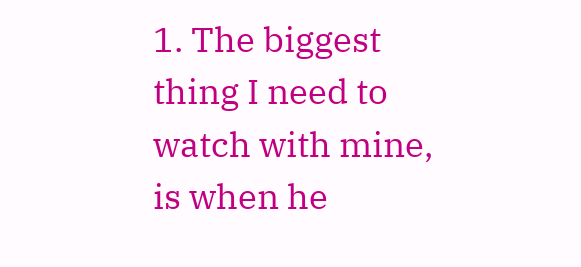1. The biggest thing I need to watch with mine, is when he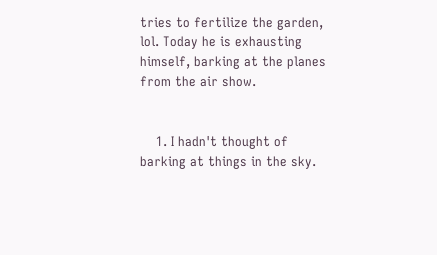tries to fertilize the garden, lol. Today he is exhausting himself, barking at the planes from the air show.


    1. I hadn't thought of barking at things in the sky.